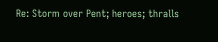Re: Storm over Pent; heroes; thralls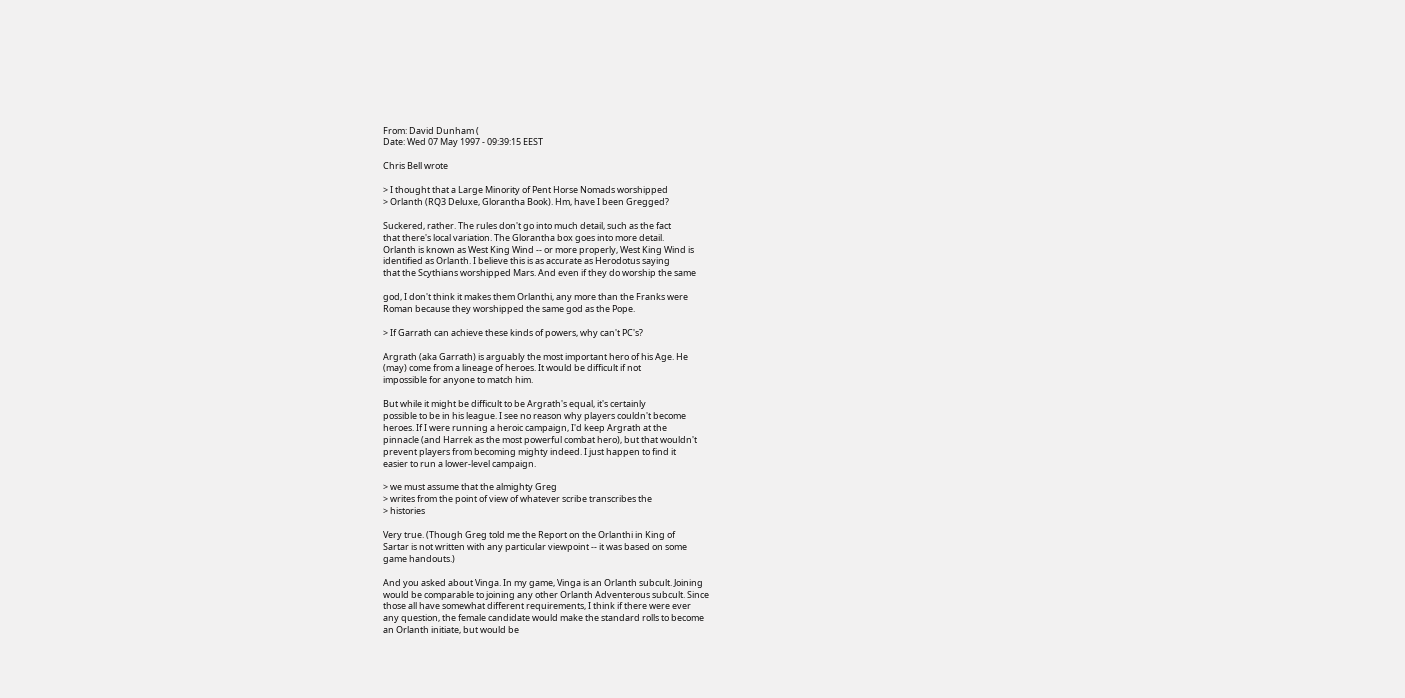From: David Dunham (
Date: Wed 07 May 1997 - 09:39:15 EEST

Chris Bell wrote

> I thought that a Large Minority of Pent Horse Nomads worshipped
> Orlanth (RQ3 Deluxe, Glorantha Book). Hm, have I been Gregged?

Suckered, rather. The rules don't go into much detail, such as the fact
that there's local variation. The Glorantha box goes into more detail.
Orlanth is known as West King Wind -- or more properly, West King Wind is
identified as Orlanth. I believe this is as accurate as Herodotus saying
that the Scythians worshipped Mars. And even if they do worship the same

god, I don't think it makes them Orlanthi, any more than the Franks were
Roman because they worshipped the same god as the Pope.

> If Garrath can achieve these kinds of powers, why can't PC's?

Argrath (aka Garrath) is arguably the most important hero of his Age. He
(may) come from a lineage of heroes. It would be difficult if not
impossible for anyone to match him.

But while it might be difficult to be Argrath's equal, it's certainly
possible to be in his league. I see no reason why players couldn't become
heroes. If I were running a heroic campaign, I'd keep Argrath at the
pinnacle (and Harrek as the most powerful combat hero), but that wouldn't
prevent players from becoming mighty indeed. I just happen to find it
easier to run a lower-level campaign.

> we must assume that the almighty Greg
> writes from the point of view of whatever scribe transcribes the
> histories

Very true. (Though Greg told me the Report on the Orlanthi in King of
Sartar is not written with any particular viewpoint -- it was based on some
game handouts.)

And you asked about Vinga. In my game, Vinga is an Orlanth subcult. Joining
would be comparable to joining any other Orlanth Adventerous subcult. Since
those all have somewhat different requirements, I think if there were ever
any question, the female candidate would make the standard rolls to become
an Orlanth initiate, but would be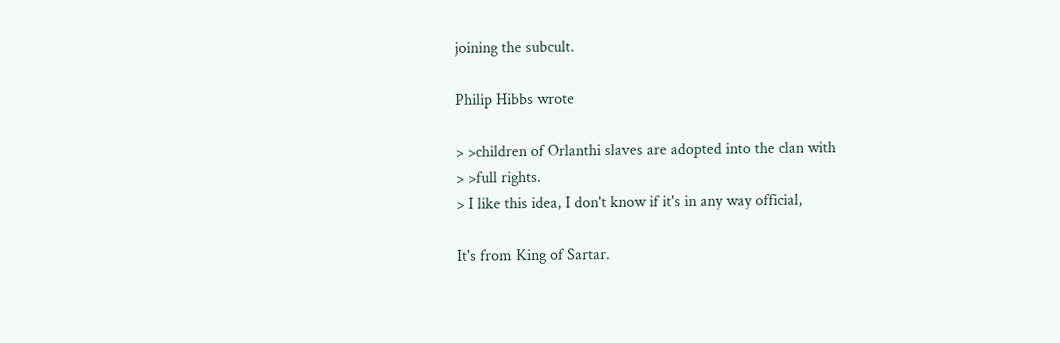joining the subcult.

Philip Hibbs wrote

> >children of Orlanthi slaves are adopted into the clan with
> >full rights.
> I like this idea, I don't know if it's in any way official,

It's from King of Sartar.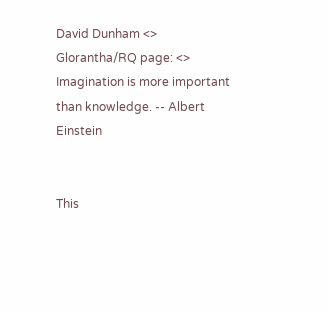David Dunham <>
Glorantha/RQ page: <>
Imagination is more important than knowledge. -- Albert Einstein


This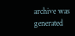archive was generated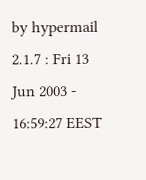by hypermail 2.1.7 : Fri 13 Jun 2003 - 16:59:27 EEST